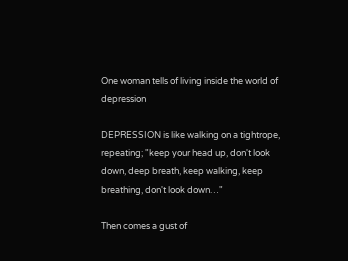One woman tells of living inside the world of depression

DEPRESSION is like walking on a tightrope, repeating; "keep your head up, don't look down, deep breath, keep walking, keep breathing, don't look down…"

Then comes a gust of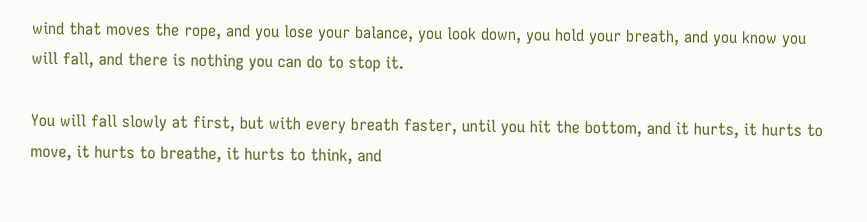wind that moves the rope, and you lose your balance, you look down, you hold your breath, and you know you will fall, and there is nothing you can do to stop it.

You will fall slowly at first, but with every breath faster, until you hit the bottom, and it hurts, it hurts to move, it hurts to breathe, it hurts to think, and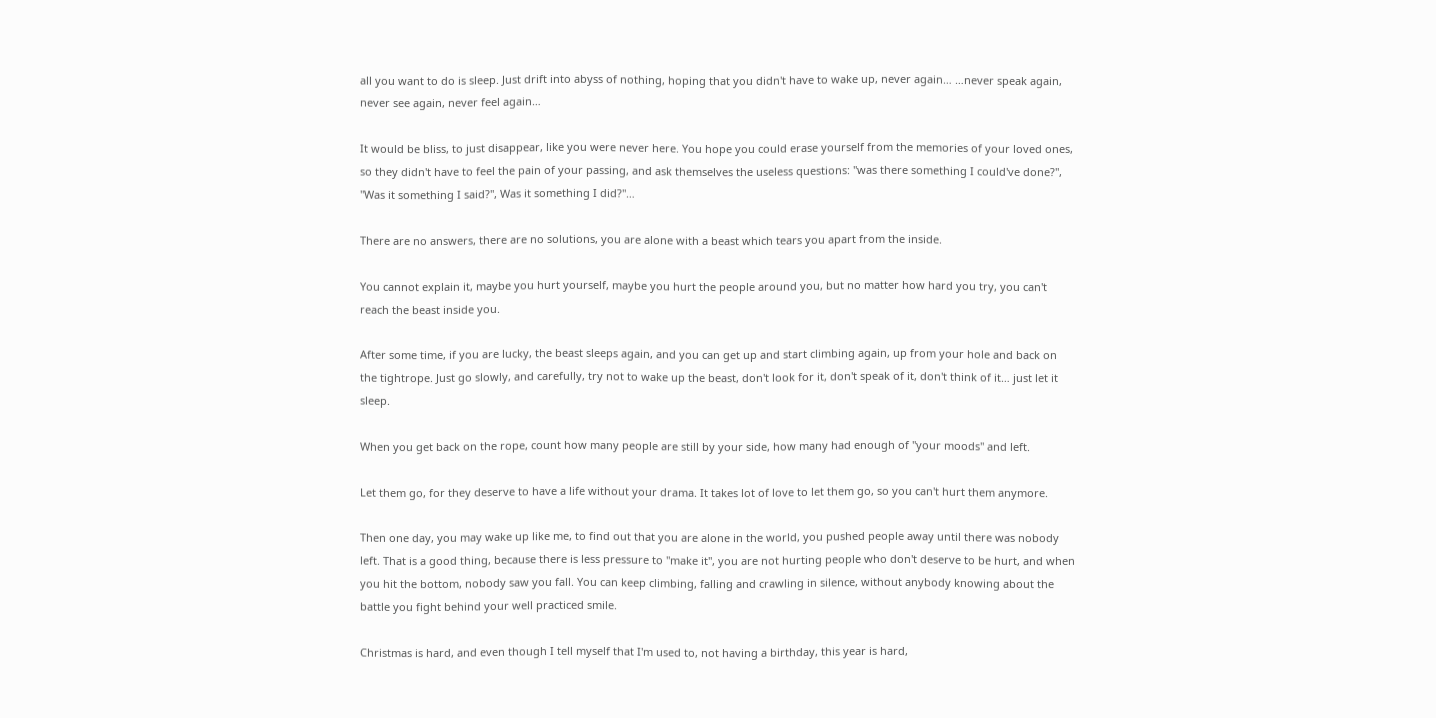all you want to do is sleep. Just drift into abyss of nothing, hoping that you didn't have to wake up, never again… …never speak again, never see again, never feel again…

It would be bliss, to just disappear, like you were never here. You hope you could erase yourself from the memories of your loved ones, so they didn't have to feel the pain of your passing, and ask themselves the useless questions: "was there something I could've done?", "Was it something I said?", Was it something I did?"…

There are no answers, there are no solutions, you are alone with a beast which tears you apart from the inside.

You cannot explain it, maybe you hurt yourself, maybe you hurt the people around you, but no matter how hard you try, you can't reach the beast inside you.

After some time, if you are lucky, the beast sleeps again, and you can get up and start climbing again, up from your hole and back on the tightrope. Just go slowly, and carefully, try not to wake up the beast, don't look for it, don't speak of it, don't think of it… just let it sleep.

When you get back on the rope, count how many people are still by your side, how many had enough of "your moods" and left.

Let them go, for they deserve to have a life without your drama. It takes lot of love to let them go, so you can't hurt them anymore.

Then one day, you may wake up like me, to find out that you are alone in the world, you pushed people away until there was nobody left. That is a good thing, because there is less pressure to "make it", you are not hurting people who don't deserve to be hurt, and when you hit the bottom, nobody saw you fall. You can keep climbing, falling and crawling in silence, without anybody knowing about the battle you fight behind your well practiced smile.

Christmas is hard, and even though I tell myself that I'm used to, not having a birthday, this year is hard,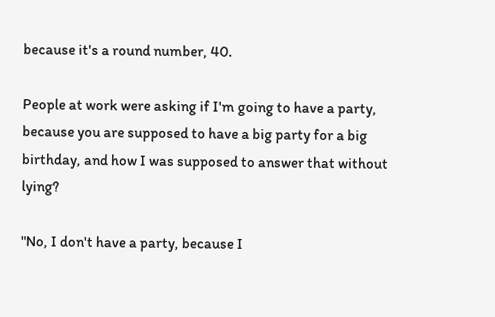because it's a round number, 40.

People at work were asking if I'm going to have a party, because you are supposed to have a big party for a big birthday, and how I was supposed to answer that without lying?

"No, I don't have a party, because I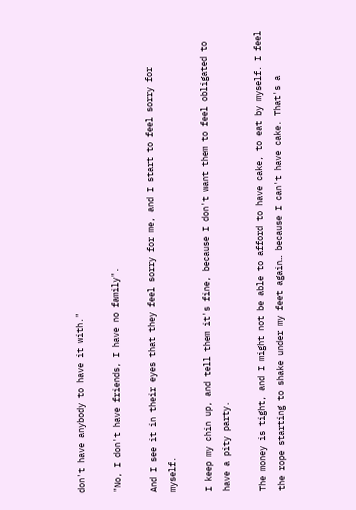don't have anybody to have it with."

"No, I don't have friends, I have no family".

And I see it in their eyes that they feel sorry for me, and I start to feel sorry for myself.

I keep my chin up, and tell them it's fine, because I don't want them to feel obligated to have a pity party.

The money is tight, and I might not be able to afford to have cake, to eat by myself. I feel the rope starting to shake under my feet again… because I can't have cake. That's a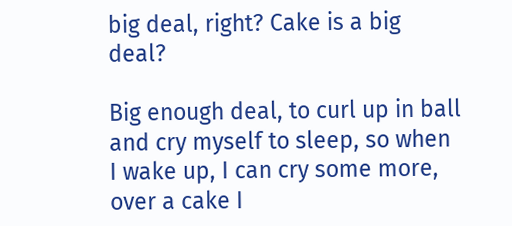big deal, right? Cake is a big deal?

Big enough deal, to curl up in ball and cry myself to sleep, so when I wake up, I can cry some more, over a cake I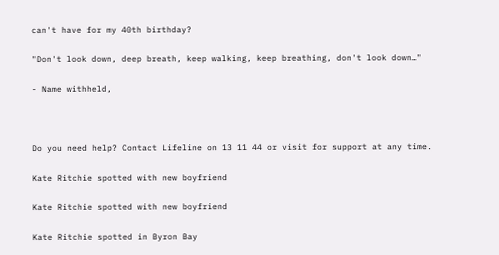can't have for my 40th birthday?

"Don't look down, deep breath, keep walking, keep breathing, don't look down…"

- Name withheld,



Do you need help? Contact Lifeline on 13 11 44 or visit for support at any time.

Kate Ritchie spotted with new boyfriend

Kate Ritchie spotted with new boyfriend

Kate Ritchie spotted in Byron Bay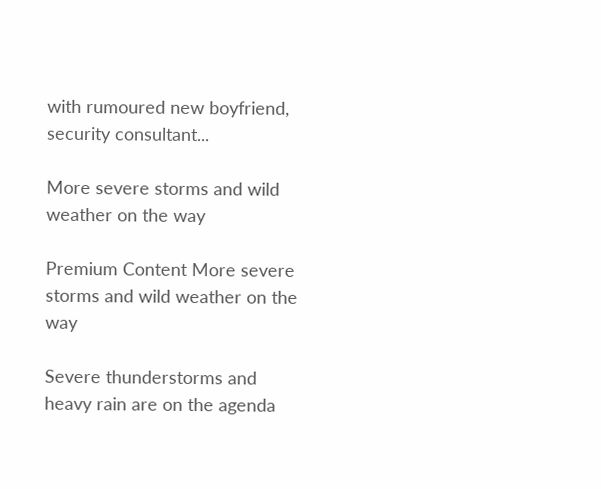with rumoured new boyfriend, security consultant...

More severe storms and wild weather on the way

Premium Content More severe storms and wild weather on the way

Severe thunderstorms and heavy rain are on the agenda